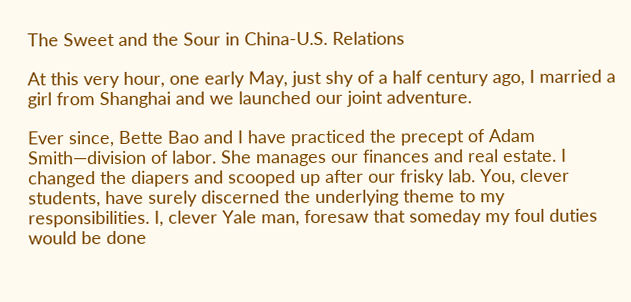The Sweet and the Sour in China-U.S. Relations

At this very hour, one early May, just shy of a half century ago, I married a girl from Shanghai and we launched our joint adventure.

Ever since, Bette Bao and I have practiced the precept of Adam Smith—division of labor. She manages our finances and real estate. I changed the diapers and scooped up after our frisky lab. You, clever students, have surely discerned the underlying theme to my responsibilities. I, clever Yale man, foresaw that someday my foul duties would be done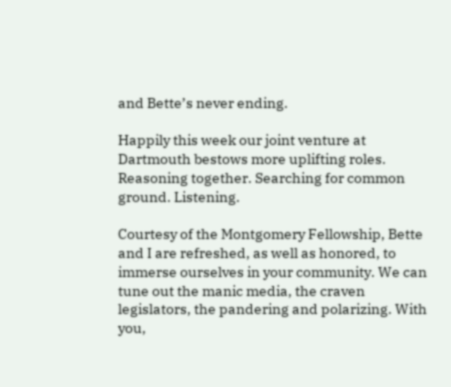and Bette’s never ending.

Happily this week our joint venture at Dartmouth bestows more uplifting roles. Reasoning together. Searching for common ground. Listening.

Courtesy of the Montgomery Fellowship, Bette and I are refreshed, as well as honored, to immerse ourselves in your community. We can tune out the manic media, the craven legislators, the pandering and polarizing. With you,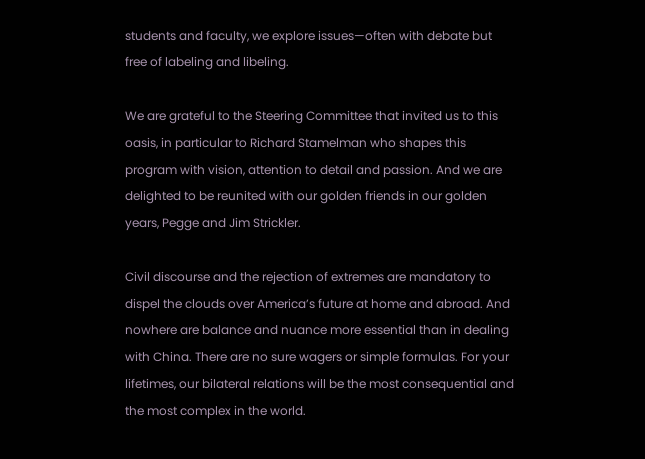students and faculty, we explore issues—often with debate but free of labeling and libeling.

We are grateful to the Steering Committee that invited us to this oasis, in particular to Richard Stamelman who shapes this program with vision, attention to detail and passion. And we are delighted to be reunited with our golden friends in our golden years, Pegge and Jim Strickler.

Civil discourse and the rejection of extremes are mandatory to dispel the clouds over America’s future at home and abroad. And nowhere are balance and nuance more essential than in dealing with China. There are no sure wagers or simple formulas. For your lifetimes, our bilateral relations will be the most consequential and the most complex in the world.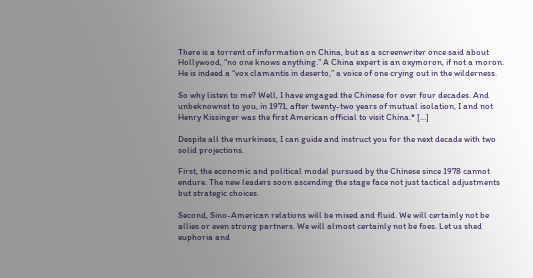There is a torrent of information on China, but as a screenwriter once said about Hollywood, “no one knows anything.” A China expert is an oxymoron, if not a moron. He is indeed a “vox clamantis in deserto,” a voice of one crying out in the wilderness.

So why listen to me? Well, I have engaged the Chinese for over four decades. And unbeknownst to you, in 1971, after twenty-two years of mutual isolation, I and not Henry Kissinger was the first American official to visit China.* [...]

Despite all the murkiness, I can guide and instruct you for the next decade with two solid projections.

First, the economic and political model pursued by the Chinese since 1978 cannot endure. The new leaders soon ascending the stage face not just tactical adjustments but strategic choices.

Second, Sino-American relations will be mixed and fluid. We will certainly not be allies or even strong partners. We will almost certainly not be foes. Let us shed euphoria and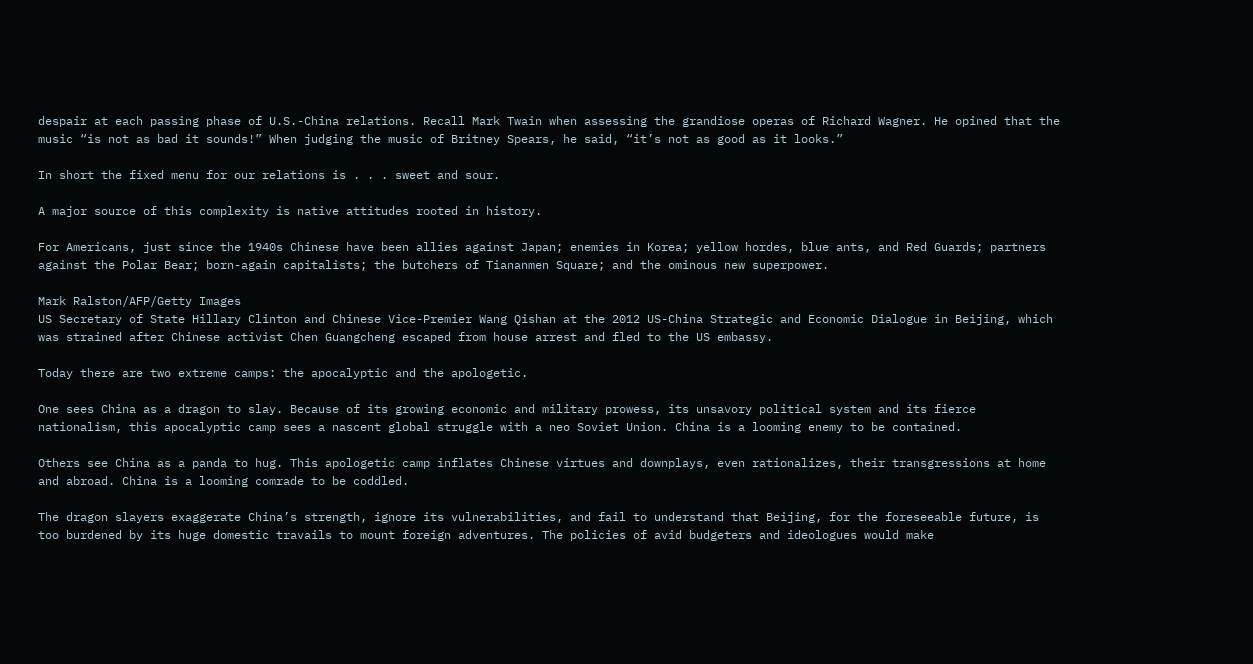despair at each passing phase of U.S.-China relations. Recall Mark Twain when assessing the grandiose operas of Richard Wagner. He opined that the music “is not as bad it sounds!” When judging the music of Britney Spears, he said, “it’s not as good as it looks.”

In short the fixed menu for our relations is . . . sweet and sour.

A major source of this complexity is native attitudes rooted in history.

For Americans, just since the 1940s Chinese have been allies against Japan; enemies in Korea; yellow hordes, blue ants, and Red Guards; partners against the Polar Bear; born-again capitalists; the butchers of Tiananmen Square; and the ominous new superpower.

Mark Ralston/AFP/Getty Images
US Secretary of State Hillary Clinton and Chinese Vice-Premier Wang Qishan at the 2012 US-China Strategic and Economic Dialogue in Beijing, which was strained after Chinese activist Chen Guangcheng escaped from house arrest and fled to the US embassy.

Today there are two extreme camps: the apocalyptic and the apologetic.

One sees China as a dragon to slay. Because of its growing economic and military prowess, its unsavory political system and its fierce nationalism, this apocalyptic camp sees a nascent global struggle with a neo Soviet Union. China is a looming enemy to be contained.

Others see China as a panda to hug. This apologetic camp inflates Chinese virtues and downplays, even rationalizes, their transgressions at home and abroad. China is a looming comrade to be coddled.

The dragon slayers exaggerate China’s strength, ignore its vulnerabilities, and fail to understand that Beijing, for the foreseeable future, is too burdened by its huge domestic travails to mount foreign adventures. The policies of avid budgeters and ideologues would make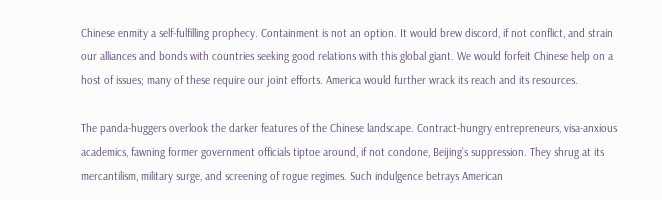Chinese enmity a self-fulfilling prophecy. Containment is not an option. It would brew discord, if not conflict, and strain our alliances and bonds with countries seeking good relations with this global giant. We would forfeit Chinese help on a host of issues; many of these require our joint efforts. America would further wrack its reach and its resources.

The panda-huggers overlook the darker features of the Chinese landscape. Contract-hungry entrepreneurs, visa-anxious academics, fawning former government officials tiptoe around, if not condone, Beijing’s suppression. They shrug at its mercantilism, military surge, and screening of rogue regimes. Such indulgence betrays American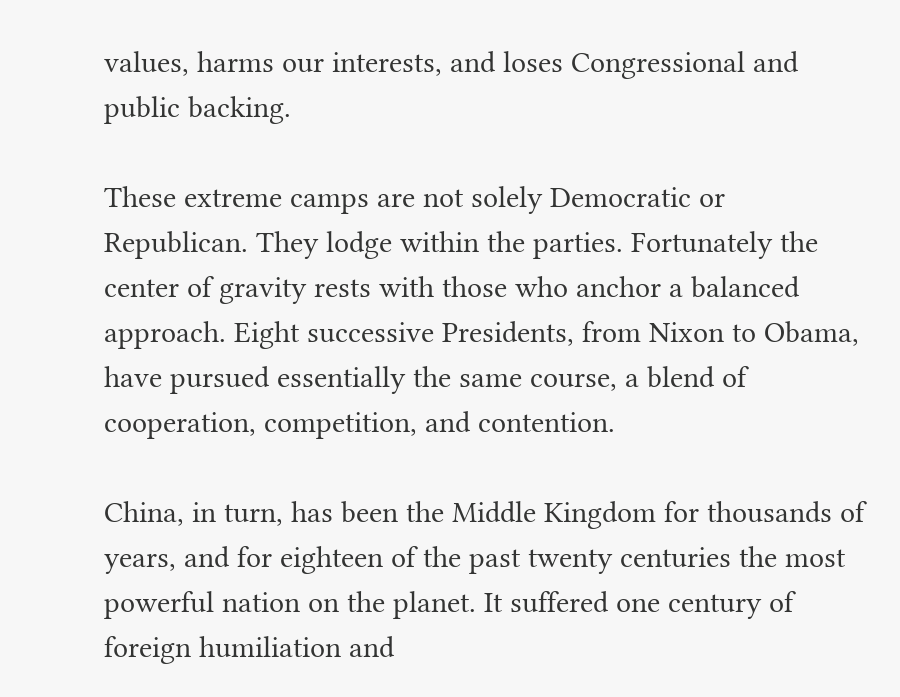values, harms our interests, and loses Congressional and public backing.

These extreme camps are not solely Democratic or Republican. They lodge within the parties. Fortunately the center of gravity rests with those who anchor a balanced approach. Eight successive Presidents, from Nixon to Obama, have pursued essentially the same course, a blend of cooperation, competition, and contention.

China, in turn, has been the Middle Kingdom for thousands of years, and for eighteen of the past twenty centuries the most powerful nation on the planet. It suffered one century of foreign humiliation and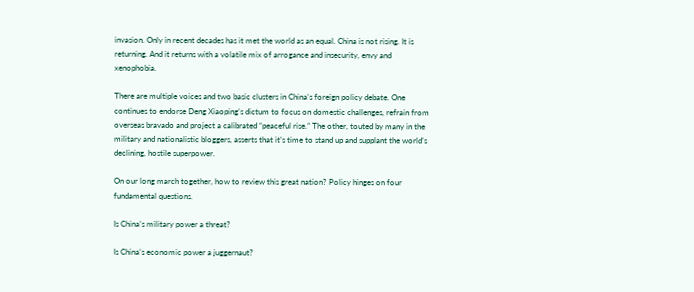invasion. Only in recent decades has it met the world as an equal. China is not rising. It is returning. And it returns with a volatile mix of arrogance and insecurity, envy and xenophobia.

There are multiple voices and two basic clusters in China’s foreign policy debate. One continues to endorse Deng Xiaoping’s dictum to focus on domestic challenges, refrain from overseas bravado and project a calibrated “peaceful rise.” The other, touted by many in the military and nationalistic bloggers, asserts that it’s time to stand up and supplant the world’s declining, hostile superpower.

On our long march together, how to review this great nation? Policy hinges on four fundamental questions.

Is China’s military power a threat?

Is China’s economic power a juggernaut?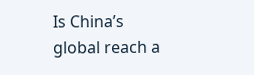Is China’s global reach a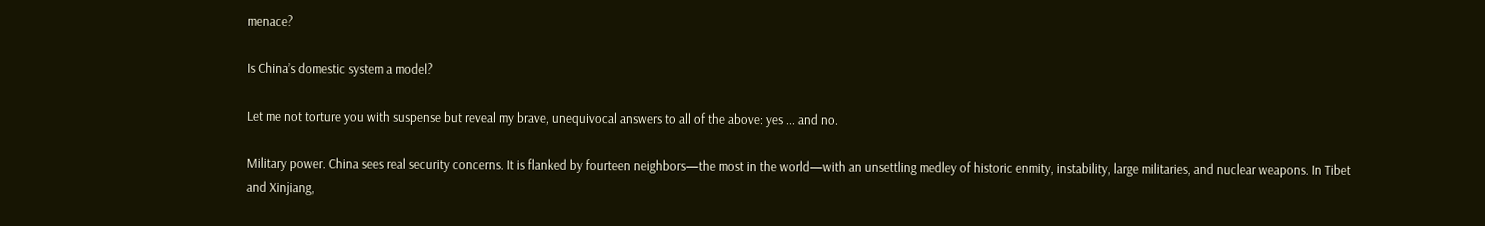menace?

Is China’s domestic system a model?

Let me not torture you with suspense but reveal my brave, unequivocal answers to all of the above: yes ... and no.

Military power. China sees real security concerns. It is flanked by fourteen neighbors—the most in the world—with an unsettling medley of historic enmity, instability, large militaries, and nuclear weapons. In Tibet and Xinjiang,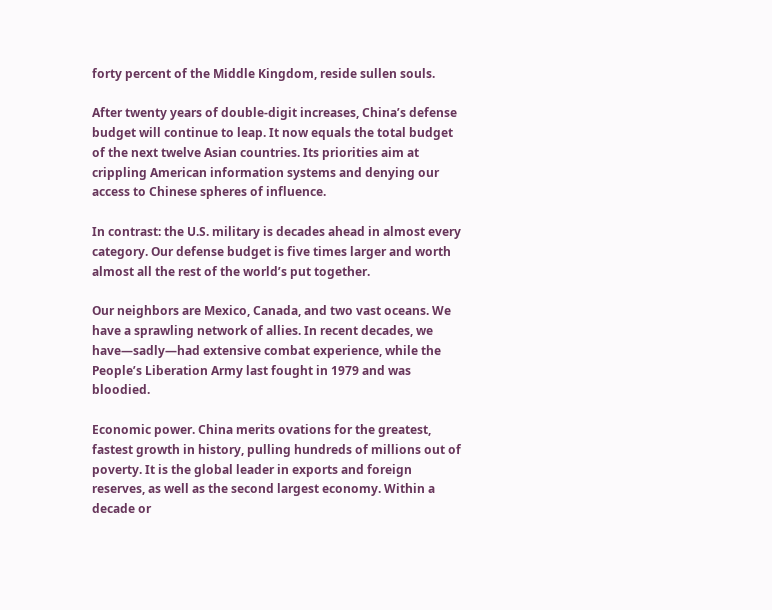forty percent of the Middle Kingdom, reside sullen souls.

After twenty years of double-digit increases, China’s defense budget will continue to leap. It now equals the total budget of the next twelve Asian countries. Its priorities aim at crippling American information systems and denying our access to Chinese spheres of influence.

In contrast: the U.S. military is decades ahead in almost every category. Our defense budget is five times larger and worth almost all the rest of the world’s put together.

Our neighbors are Mexico, Canada, and two vast oceans. We have a sprawling network of allies. In recent decades, we have—sadly—had extensive combat experience, while the People’s Liberation Army last fought in 1979 and was bloodied.

Economic power. China merits ovations for the greatest, fastest growth in history, pulling hundreds of millions out of poverty. It is the global leader in exports and foreign reserves, as well as the second largest economy. Within a decade or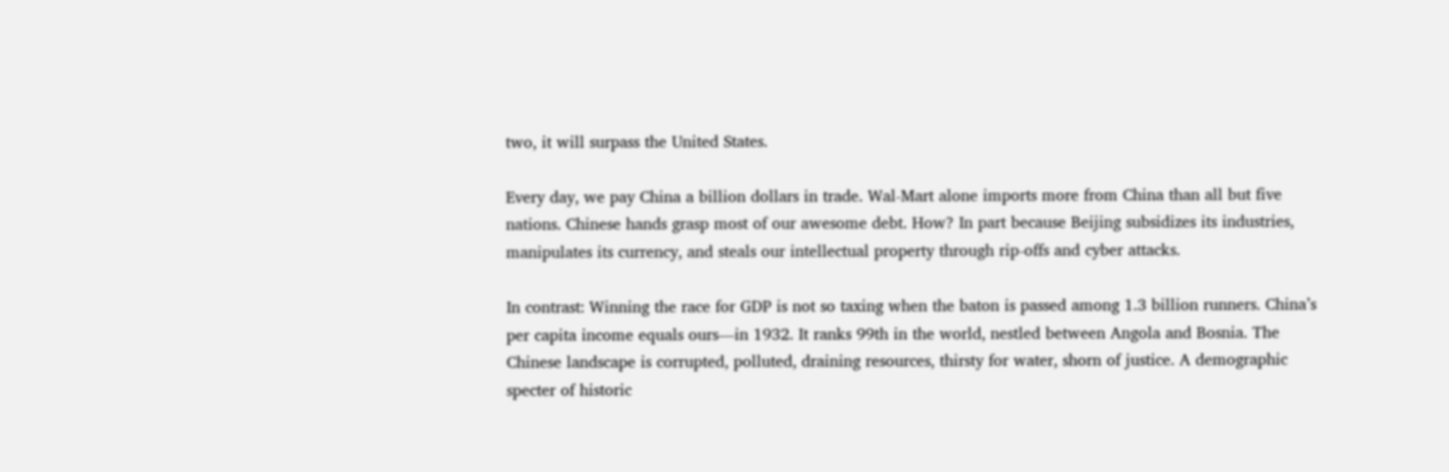two, it will surpass the United States.

Every day, we pay China a billion dollars in trade. Wal-Mart alone imports more from China than all but five nations. Chinese hands grasp most of our awesome debt. How? In part because Beijing subsidizes its industries, manipulates its currency, and steals our intellectual property through rip-offs and cyber attacks.

In contrast: Winning the race for GDP is not so taxing when the baton is passed among 1.3 billion runners. China’s per capita income equals ours—in 1932. It ranks 99th in the world, nestled between Angola and Bosnia. The Chinese landscape is corrupted, polluted, draining resources, thirsty for water, shorn of justice. A demographic specter of historic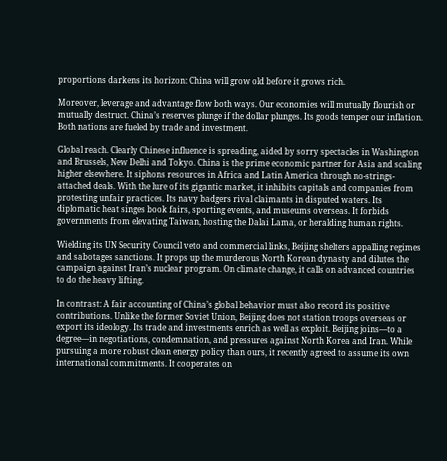proportions darkens its horizon: China will grow old before it grows rich.

Moreover, leverage and advantage flow both ways. Our economies will mutually flourish or mutually destruct. China’s reserves plunge if the dollar plunges. Its goods temper our inflation. Both nations are fueled by trade and investment.

Global reach. Clearly Chinese influence is spreading, aided by sorry spectacles in Washington and Brussels, New Delhi and Tokyo. China is the prime economic partner for Asia and scaling higher elsewhere. It siphons resources in Africa and Latin America through no-strings-attached deals. With the lure of its gigantic market, it inhibits capitals and companies from protesting unfair practices. Its navy badgers rival claimants in disputed waters. Its diplomatic heat singes book fairs, sporting events, and museums overseas. It forbids governments from elevating Taiwan, hosting the Dalai Lama, or heralding human rights.

Wielding its UN Security Council veto and commercial links, Beijing shelters appalling regimes and sabotages sanctions. It props up the murderous North Korean dynasty and dilutes the campaign against Iran’s nuclear program. On climate change, it calls on advanced countries to do the heavy lifting.

In contrast: A fair accounting of China’s global behavior must also record its positive contributions. Unlike the former Soviet Union, Beijing does not station troops overseas or export its ideology. Its trade and investments enrich as well as exploit. Beijing joins—to a degree—in negotiations, condemnation, and pressures against North Korea and Iran. While pursuing a more robust clean energy policy than ours, it recently agreed to assume its own international commitments. It cooperates on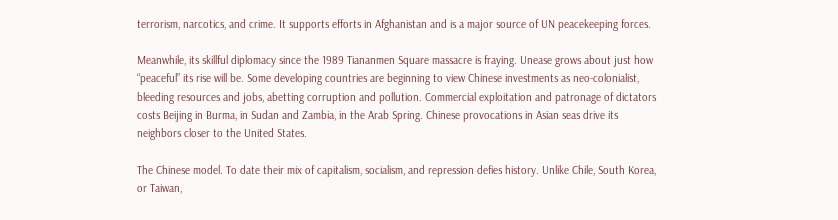terrorism, narcotics, and crime. It supports efforts in Afghanistan and is a major source of UN peacekeeping forces.

Meanwhile, its skillful diplomacy since the 1989 Tiananmen Square massacre is fraying. Unease grows about just how “peaceful” its rise will be. Some developing countries are beginning to view Chinese investments as neo-colonialist, bleeding resources and jobs, abetting corruption and pollution. Commercial exploitation and patronage of dictators costs Beijing in Burma, in Sudan and Zambia, in the Arab Spring. Chinese provocations in Asian seas drive its neighbors closer to the United States.

The Chinese model. To date their mix of capitalism, socialism, and repression defies history. Unlike Chile, South Korea, or Taiwan,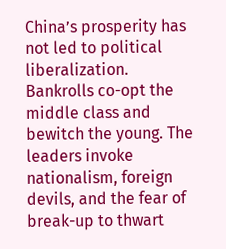China’s prosperity has not led to political liberalization. Bankrolls co-opt the middle class and bewitch the young. The leaders invoke nationalism, foreign devils, and the fear of break-up to thwart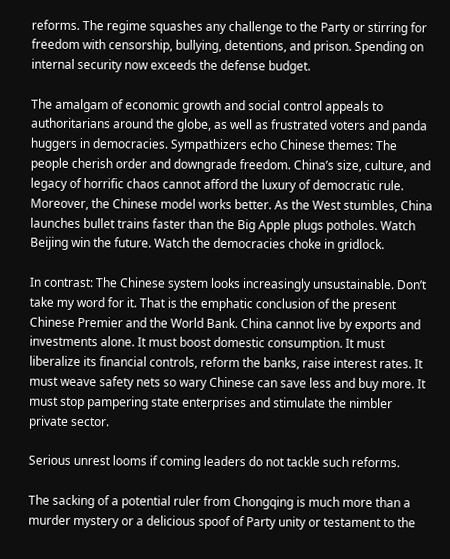reforms. The regime squashes any challenge to the Party or stirring for freedom with censorship, bullying, detentions, and prison. Spending on internal security now exceeds the defense budget.

The amalgam of economic growth and social control appeals to authoritarians around the globe, as well as frustrated voters and panda huggers in democracies. Sympathizers echo Chinese themes: The people cherish order and downgrade freedom. China’s size, culture, and legacy of horrific chaos cannot afford the luxury of democratic rule. Moreover, the Chinese model works better. As the West stumbles, China launches bullet trains faster than the Big Apple plugs potholes. Watch Beijing win the future. Watch the democracies choke in gridlock.

In contrast: The Chinese system looks increasingly unsustainable. Don’t take my word for it. That is the emphatic conclusion of the present Chinese Premier and the World Bank. China cannot live by exports and investments alone. It must boost domestic consumption. It must liberalize its financial controls, reform the banks, raise interest rates. It must weave safety nets so wary Chinese can save less and buy more. It must stop pampering state enterprises and stimulate the nimbler private sector.

Serious unrest looms if coming leaders do not tackle such reforms.

The sacking of a potential ruler from Chongqing is much more than a murder mystery or a delicious spoof of Party unity or testament to the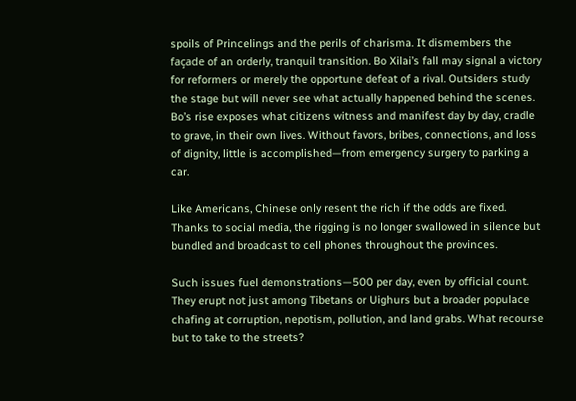spoils of Princelings and the perils of charisma. It dismembers the façade of an orderly, tranquil transition. Bo Xilai’s fall may signal a victory for reformers or merely the opportune defeat of a rival. Outsiders study the stage but will never see what actually happened behind the scenes. Bo’s rise exposes what citizens witness and manifest day by day, cradle to grave, in their own lives. Without favors, bribes, connections, and loss of dignity, little is accomplished—from emergency surgery to parking a car.

Like Americans, Chinese only resent the rich if the odds are fixed. Thanks to social media, the rigging is no longer swallowed in silence but bundled and broadcast to cell phones throughout the provinces.

Such issues fuel demonstrations—500 per day, even by official count. They erupt not just among Tibetans or Uighurs but a broader populace chafing at corruption, nepotism, pollution, and land grabs. What recourse but to take to the streets?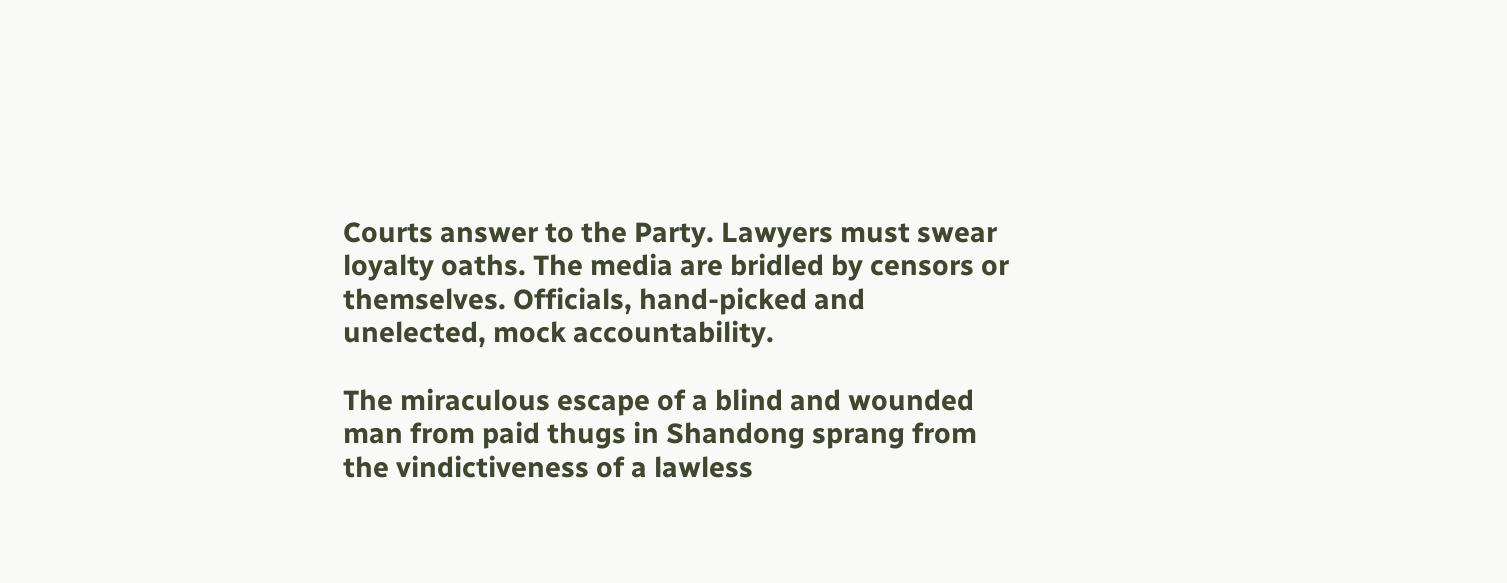Courts answer to the Party. Lawyers must swear loyalty oaths. The media are bridled by censors or themselves. Officials, hand-picked and unelected, mock accountability.

The miraculous escape of a blind and wounded man from paid thugs in Shandong sprang from the vindictiveness of a lawless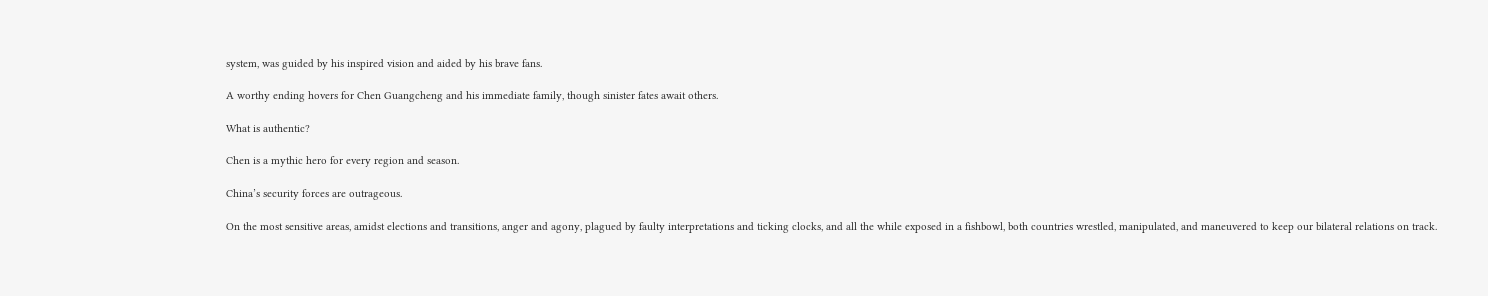system, was guided by his inspired vision and aided by his brave fans.

A worthy ending hovers for Chen Guangcheng and his immediate family, though sinister fates await others.

What is authentic?

Chen is a mythic hero for every region and season.

China’s security forces are outrageous.

On the most sensitive areas, amidst elections and transitions, anger and agony, plagued by faulty interpretations and ticking clocks, and all the while exposed in a fishbowl, both countries wrestled, manipulated, and maneuvered to keep our bilateral relations on track.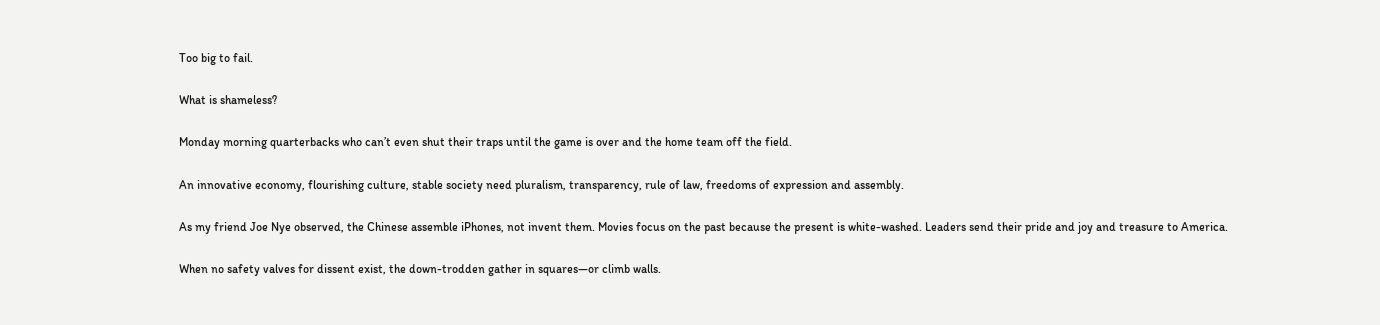Too big to fail.

What is shameless?

Monday morning quarterbacks who can’t even shut their traps until the game is over and the home team off the field.

An innovative economy, flourishing culture, stable society need pluralism, transparency, rule of law, freedoms of expression and assembly.

As my friend Joe Nye observed, the Chinese assemble iPhones, not invent them. Movies focus on the past because the present is white-washed. Leaders send their pride and joy and treasure to America.

When no safety valves for dissent exist, the down-trodden gather in squares—or climb walls.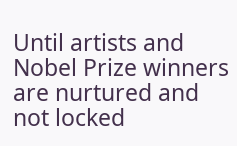Until artists and Nobel Prize winners are nurtured and not locked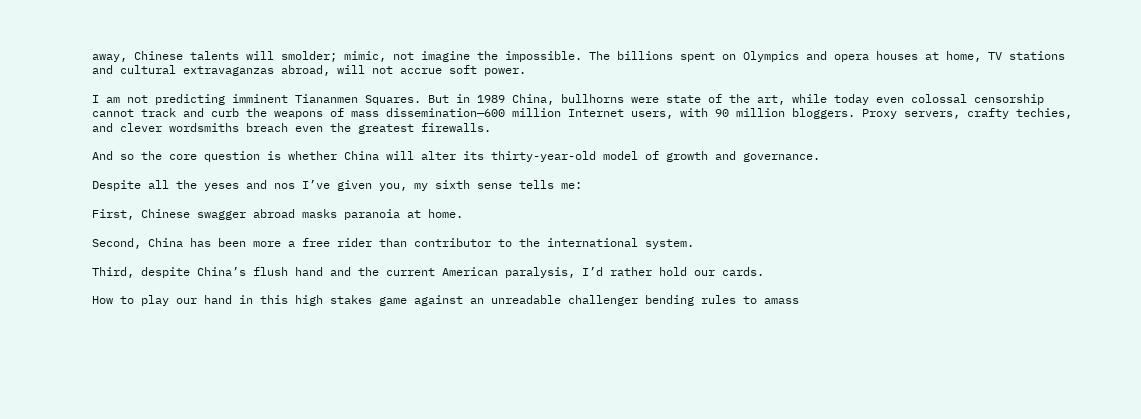away, Chinese talents will smolder; mimic, not imagine the impossible. The billions spent on Olympics and opera houses at home, TV stations and cultural extravaganzas abroad, will not accrue soft power.

I am not predicting imminent Tiananmen Squares. But in 1989 China, bullhorns were state of the art, while today even colossal censorship cannot track and curb the weapons of mass dissemination—600 million Internet users, with 90 million bloggers. Proxy servers, crafty techies, and clever wordsmiths breach even the greatest firewalls.

And so the core question is whether China will alter its thirty-year-old model of growth and governance.

Despite all the yeses and nos I’ve given you, my sixth sense tells me:

First, Chinese swagger abroad masks paranoia at home.

Second, China has been more a free rider than contributor to the international system.

Third, despite China’s flush hand and the current American paralysis, I’d rather hold our cards.

How to play our hand in this high stakes game against an unreadable challenger bending rules to amass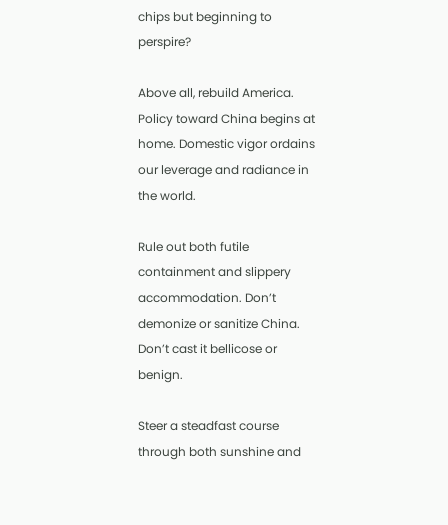chips but beginning to perspire?

Above all, rebuild America. Policy toward China begins at home. Domestic vigor ordains our leverage and radiance in the world.

Rule out both futile containment and slippery accommodation. Don’t demonize or sanitize China. Don’t cast it bellicose or benign.

Steer a steadfast course through both sunshine and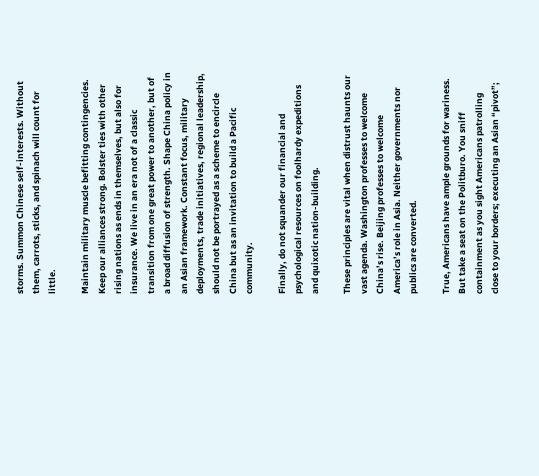storms. Summon Chinese self-interests. Without them, carrots, sticks, and spinach will count for little.

Maintain military muscle befitting contingencies. Keep our alliances strong. Bolster ties with other rising nations as ends in themselves, but also for insurance. We live in an era not of a classic transition from one great power to another, but of a broad diffusion of strength. Shape China policy in an Asian framework. Constant focus, military deployments, trade initiatives, regional leadership, should not be portrayed as a scheme to encircle China but as an invitation to build a Pacific community.

Finally, do not squander our financial and psychological resources on foolhardy expeditions and quixotic nation-building.

These principles are vital when distrust haunts our vast agenda. Washington professes to welcome China’s rise. Beijing professes to welcome America’s role in Asia. Neither governments nor publics are converted.

True, Americans have ample grounds for wariness. But take a seat on the Politburo. You sniff containment as you sight Americans patrolling close to your borders; executing an Asian “pivot”;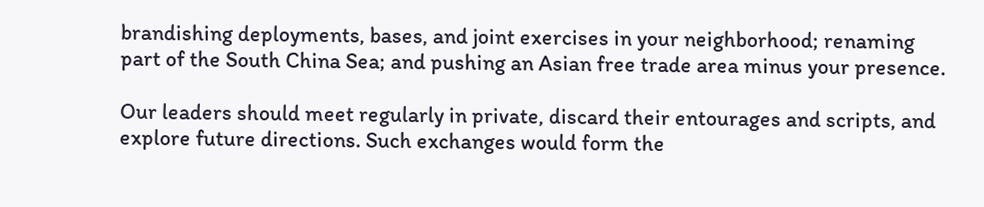brandishing deployments, bases, and joint exercises in your neighborhood; renaming part of the South China Sea; and pushing an Asian free trade area minus your presence.

Our leaders should meet regularly in private, discard their entourages and scripts, and explore future directions. Such exchanges would form the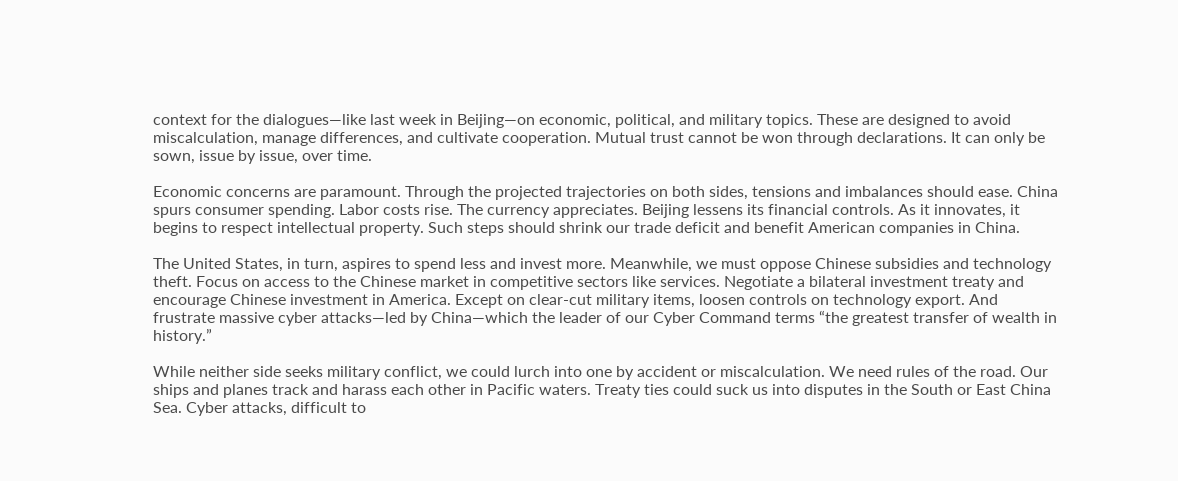context for the dialogues—like last week in Beijing—on economic, political, and military topics. These are designed to avoid miscalculation, manage differences, and cultivate cooperation. Mutual trust cannot be won through declarations. It can only be sown, issue by issue, over time.

Economic concerns are paramount. Through the projected trajectories on both sides, tensions and imbalances should ease. China spurs consumer spending. Labor costs rise. The currency appreciates. Beijing lessens its financial controls. As it innovates, it begins to respect intellectual property. Such steps should shrink our trade deficit and benefit American companies in China.

The United States, in turn, aspires to spend less and invest more. Meanwhile, we must oppose Chinese subsidies and technology theft. Focus on access to the Chinese market in competitive sectors like services. Negotiate a bilateral investment treaty and encourage Chinese investment in America. Except on clear-cut military items, loosen controls on technology export. And frustrate massive cyber attacks—led by China—which the leader of our Cyber Command terms “the greatest transfer of wealth in history.”

While neither side seeks military conflict, we could lurch into one by accident or miscalculation. We need rules of the road. Our ships and planes track and harass each other in Pacific waters. Treaty ties could suck us into disputes in the South or East China Sea. Cyber attacks, difficult to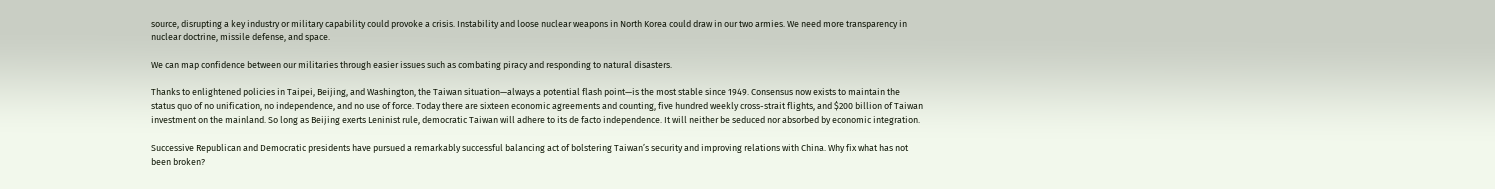source, disrupting a key industry or military capability could provoke a crisis. Instability and loose nuclear weapons in North Korea could draw in our two armies. We need more transparency in nuclear doctrine, missile defense, and space.

We can map confidence between our militaries through easier issues such as combating piracy and responding to natural disasters.

Thanks to enlightened policies in Taipei, Beijing, and Washington, the Taiwan situation—always a potential flash point—is the most stable since 1949. Consensus now exists to maintain the status quo of no unification, no independence, and no use of force. Today there are sixteen economic agreements and counting, five hundred weekly cross-strait flights, and $200 billion of Taiwan investment on the mainland. So long as Beijing exerts Leninist rule, democratic Taiwan will adhere to its de facto independence. It will neither be seduced nor absorbed by economic integration.

Successive Republican and Democratic presidents have pursued a remarkably successful balancing act of bolstering Taiwan’s security and improving relations with China. Why fix what has not been broken?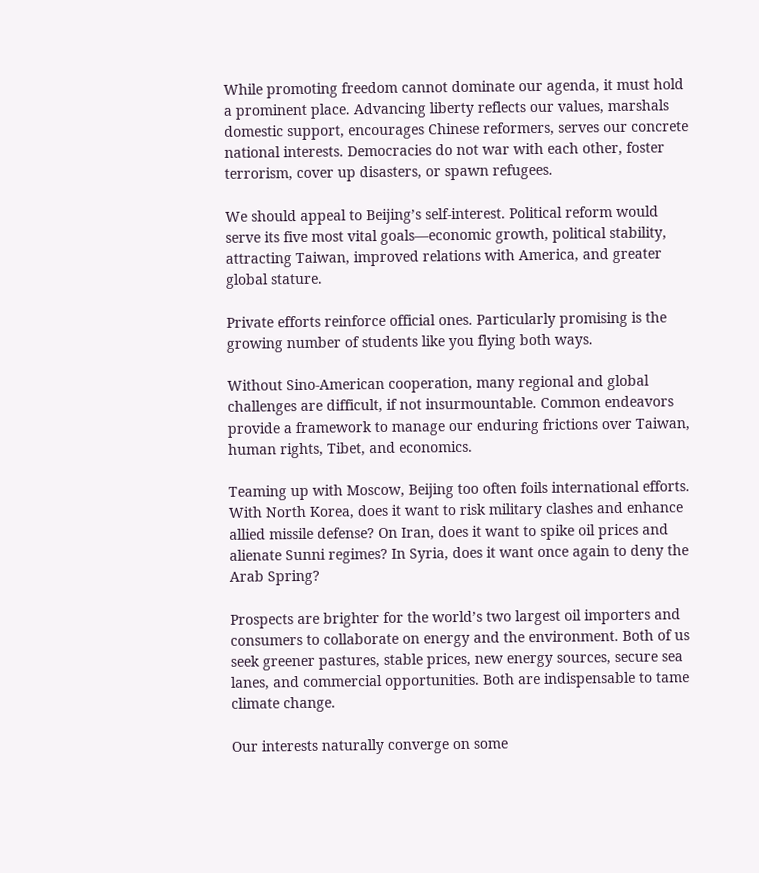While promoting freedom cannot dominate our agenda, it must hold a prominent place. Advancing liberty reflects our values, marshals domestic support, encourages Chinese reformers, serves our concrete national interests. Democracies do not war with each other, foster terrorism, cover up disasters, or spawn refugees.

We should appeal to Beijing’s self-interest. Political reform would serve its five most vital goals—economic growth, political stability, attracting Taiwan, improved relations with America, and greater global stature.

Private efforts reinforce official ones. Particularly promising is the growing number of students like you flying both ways.

Without Sino-American cooperation, many regional and global challenges are difficult, if not insurmountable. Common endeavors provide a framework to manage our enduring frictions over Taiwan, human rights, Tibet, and economics.

Teaming up with Moscow, Beijing too often foils international efforts. With North Korea, does it want to risk military clashes and enhance allied missile defense? On Iran, does it want to spike oil prices and alienate Sunni regimes? In Syria, does it want once again to deny the Arab Spring?

Prospects are brighter for the world’s two largest oil importers and consumers to collaborate on energy and the environment. Both of us seek greener pastures, stable prices, new energy sources, secure sea lanes, and commercial opportunities. Both are indispensable to tame climate change.

Our interests naturally converge on some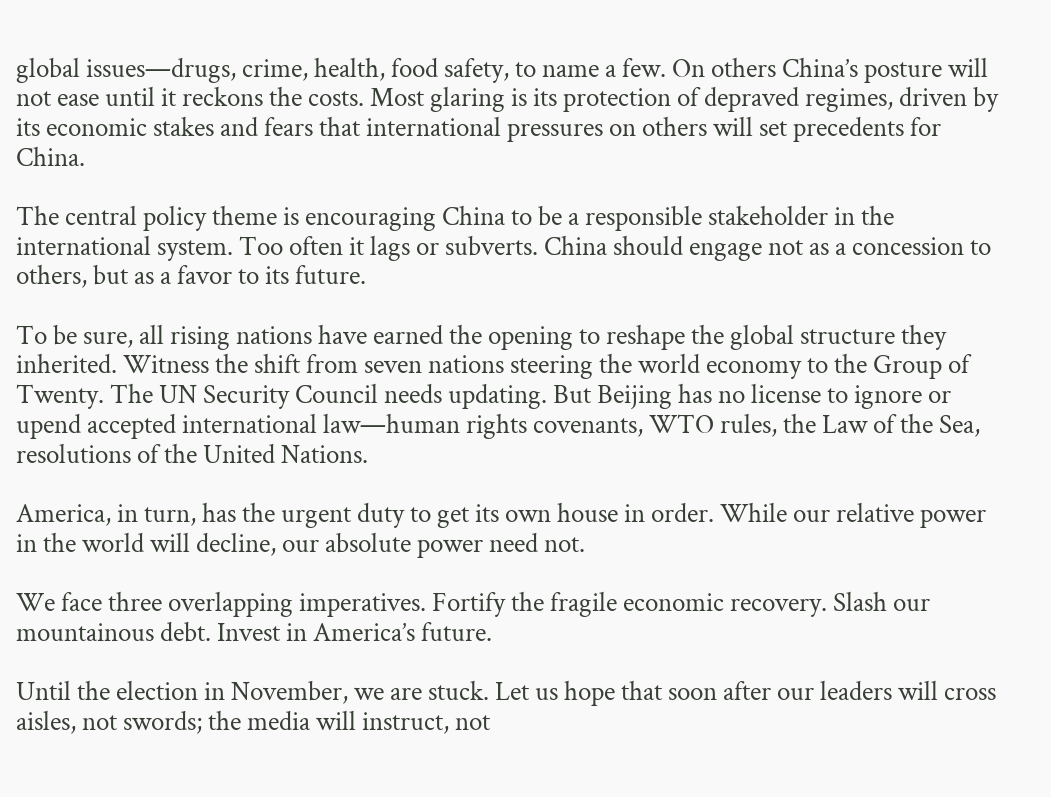global issues—drugs, crime, health, food safety, to name a few. On others China’s posture will not ease until it reckons the costs. Most glaring is its protection of depraved regimes, driven by its economic stakes and fears that international pressures on others will set precedents for China.

The central policy theme is encouraging China to be a responsible stakeholder in the international system. Too often it lags or subverts. China should engage not as a concession to others, but as a favor to its future.

To be sure, all rising nations have earned the opening to reshape the global structure they inherited. Witness the shift from seven nations steering the world economy to the Group of Twenty. The UN Security Council needs updating. But Beijing has no license to ignore or upend accepted international law—human rights covenants, WTO rules, the Law of the Sea, resolutions of the United Nations.

America, in turn, has the urgent duty to get its own house in order. While our relative power in the world will decline, our absolute power need not.

We face three overlapping imperatives. Fortify the fragile economic recovery. Slash our mountainous debt. Invest in America’s future.

Until the election in November, we are stuck. Let us hope that soon after our leaders will cross aisles, not swords; the media will instruct, not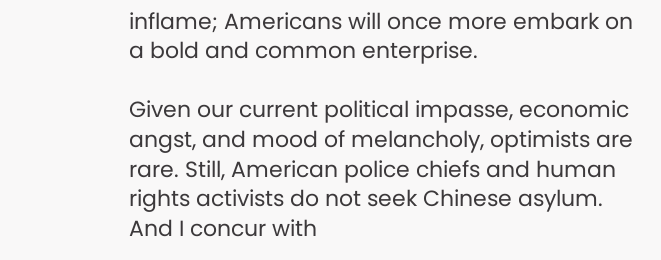inflame; Americans will once more embark on a bold and common enterprise.

Given our current political impasse, economic angst, and mood of melancholy, optimists are rare. Still, American police chiefs and human rights activists do not seek Chinese asylum. And I concur with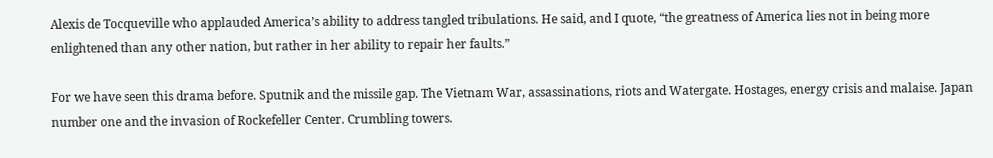Alexis de Tocqueville who applauded America’s ability to address tangled tribulations. He said, and I quote, “the greatness of America lies not in being more enlightened than any other nation, but rather in her ability to repair her faults.”

For we have seen this drama before. Sputnik and the missile gap. The Vietnam War, assassinations, riots and Watergate. Hostages, energy crisis and malaise. Japan number one and the invasion of Rockefeller Center. Crumbling towers.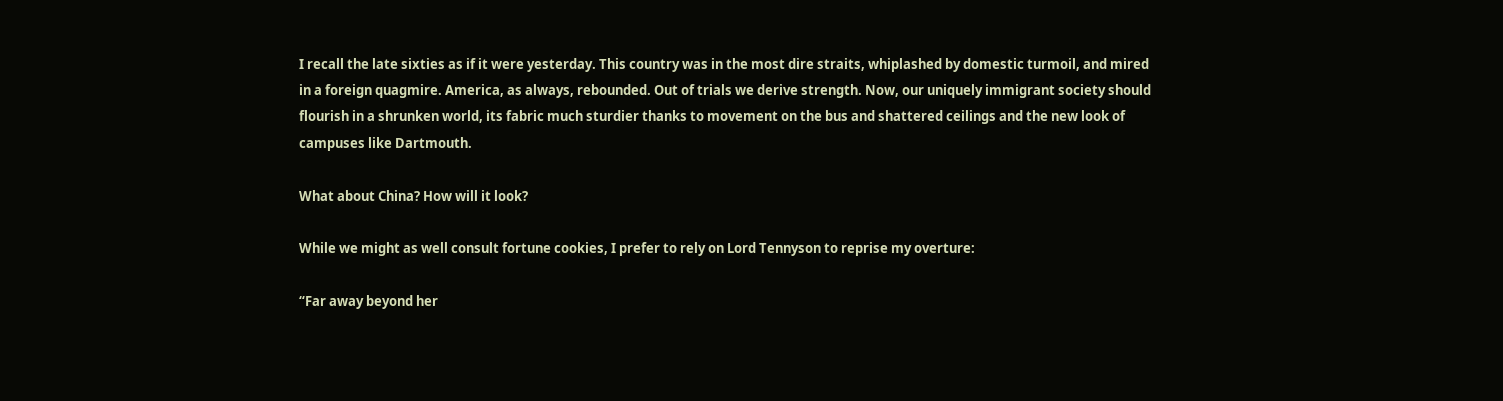I recall the late sixties as if it were yesterday. This country was in the most dire straits, whiplashed by domestic turmoil, and mired in a foreign quagmire. America, as always, rebounded. Out of trials we derive strength. Now, our uniquely immigrant society should flourish in a shrunken world, its fabric much sturdier thanks to movement on the bus and shattered ceilings and the new look of campuses like Dartmouth.

What about China? How will it look?

While we might as well consult fortune cookies, I prefer to rely on Lord Tennyson to reprise my overture:

“Far away beyond her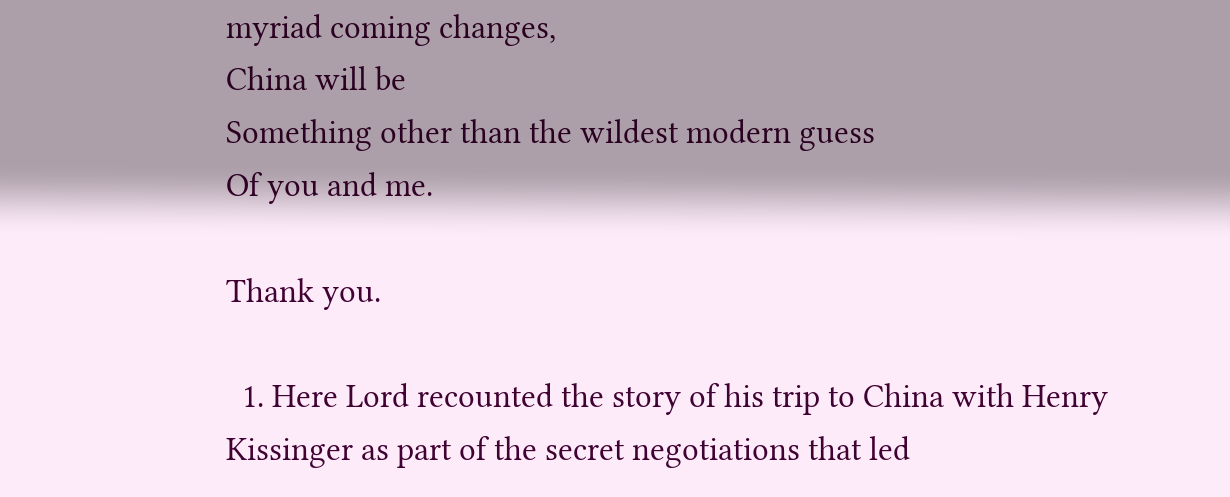myriad coming changes,
China will be
Something other than the wildest modern guess
Of you and me.

Thank you.

  1. Here Lord recounted the story of his trip to China with Henry Kissinger as part of the secret negotiations that led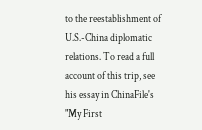to the reestablishment of U.S.-China diplomatic relations. To read a full account of this trip, see his essay in ChinaFile's "My First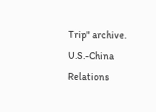Trip" archive.
U.S.-China Relations